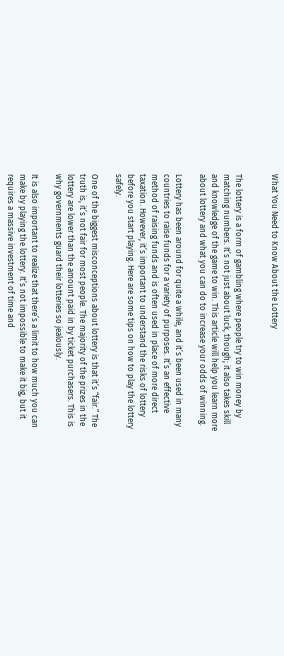What You Need to Know About the Lottery


The lottery is a form of gambling where people try to win money by matching numbers. It’s not just about luck, though; it also takes skill and knowledge of the game to win. This article will help you learn more about lottery and what you can do to increase your odds of winning.

Lottery has been around for quite a while, and it’s been used in many countries to raise funds for a variety of purposes. It’s an effective method of raising funds and is often used in place of more direct taxation. However, it’s important to understand the risks of lottery before you start playing. Here are some tips on how to play the lottery safely.

One of the biggest misconceptions about lottery is that it’s “fair.” The truth is, it’s not fair for most people. The majority of the prizes in the lottery are lower than the amount paid in by ticket purchasers. This is why governments guard their lotteries so jealously.

It is also important to realize that there’s a limit to how much you can make by playing the lottery. It’s not impossible to make it big, but it requires a massive investment of time and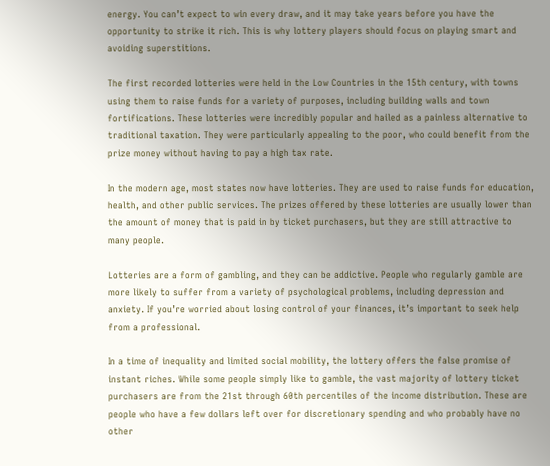energy. You can’t expect to win every draw, and it may take years before you have the opportunity to strike it rich. This is why lottery players should focus on playing smart and avoiding superstitions.

The first recorded lotteries were held in the Low Countries in the 15th century, with towns using them to raise funds for a variety of purposes, including building walls and town fortifications. These lotteries were incredibly popular and hailed as a painless alternative to traditional taxation. They were particularly appealing to the poor, who could benefit from the prize money without having to pay a high tax rate.

In the modern age, most states now have lotteries. They are used to raise funds for education, health, and other public services. The prizes offered by these lotteries are usually lower than the amount of money that is paid in by ticket purchasers, but they are still attractive to many people.

Lotteries are a form of gambling, and they can be addictive. People who regularly gamble are more likely to suffer from a variety of psychological problems, including depression and anxiety. If you’re worried about losing control of your finances, it’s important to seek help from a professional.

In a time of inequality and limited social mobility, the lottery offers the false promise of instant riches. While some people simply like to gamble, the vast majority of lottery ticket purchasers are from the 21st through 60th percentiles of the income distribution. These are people who have a few dollars left over for discretionary spending and who probably have no other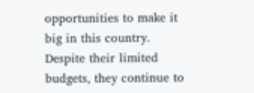opportunities to make it big in this country. Despite their limited budgets, they continue to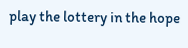play the lottery in the hope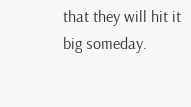that they will hit it big someday.